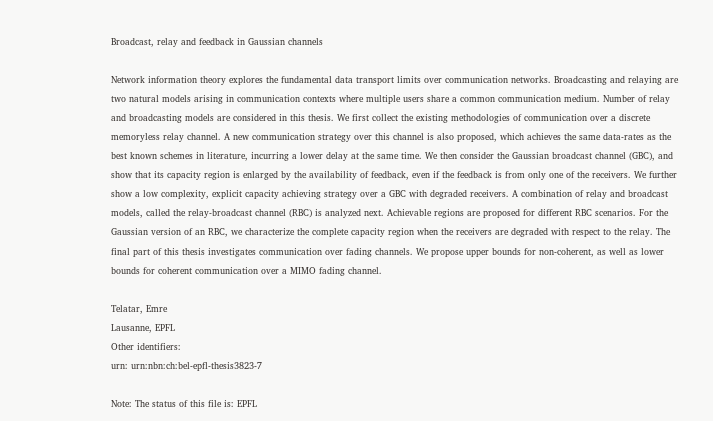Broadcast, relay and feedback in Gaussian channels

Network information theory explores the fundamental data transport limits over communication networks. Broadcasting and relaying are two natural models arising in communication contexts where multiple users share a common communication medium. Number of relay and broadcasting models are considered in this thesis. We first collect the existing methodologies of communication over a discrete memoryless relay channel. A new communication strategy over this channel is also proposed, which achieves the same data-rates as the best known schemes in literature, incurring a lower delay at the same time. We then consider the Gaussian broadcast channel (GBC), and show that its capacity region is enlarged by the availability of feedback, even if the feedback is from only one of the receivers. We further show a low complexity, explicit capacity achieving strategy over a GBC with degraded receivers. A combination of relay and broadcast models, called the relay-broadcast channel (RBC) is analyzed next. Achievable regions are proposed for different RBC scenarios. For the Gaussian version of an RBC, we characterize the complete capacity region when the receivers are degraded with respect to the relay. The final part of this thesis investigates communication over fading channels. We propose upper bounds for non-coherent, as well as lower bounds for coherent communication over a MIMO fading channel.

Telatar, Emre
Lausanne, EPFL
Other identifiers:
urn: urn:nbn:ch:bel-epfl-thesis3823-7

Note: The status of this file is: EPFL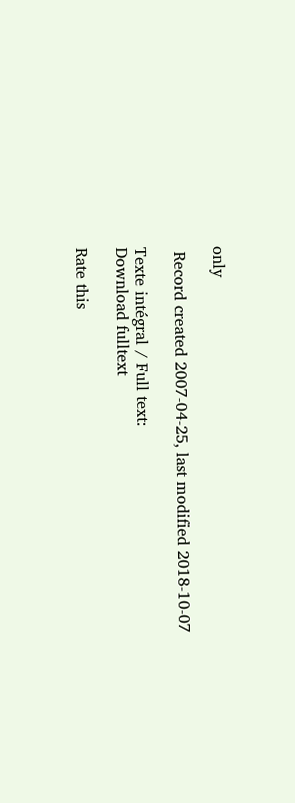only

 Record created 2007-04-25, last modified 2018-10-07

Texte intégral / Full text:
Download fulltext

Rate this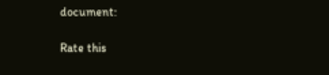document:

Rate this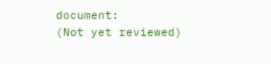document:
(Not yet reviewed)